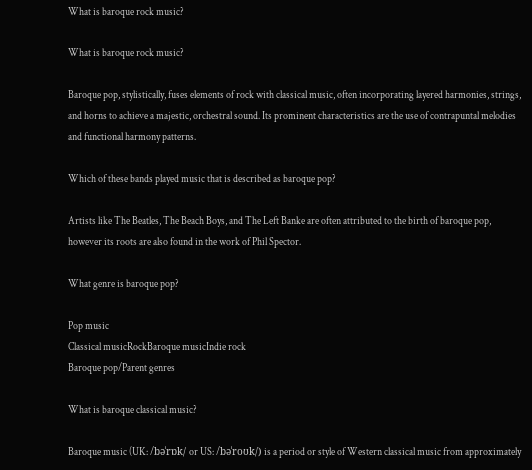What is baroque rock music?

What is baroque rock music?

Baroque pop, stylistically, fuses elements of rock with classical music, often incorporating layered harmonies, strings, and horns to achieve a majestic, orchestral sound. Its prominent characteristics are the use of contrapuntal melodies and functional harmony patterns.

Which of these bands played music that is described as baroque pop?

Artists like The Beatles, The Beach Boys, and The Left Banke are often attributed to the birth of baroque pop, however its roots are also found in the work of Phil Spector.

What genre is baroque pop?

Pop music
Classical musicRockBaroque musicIndie rock
Baroque pop/Parent genres

What is baroque classical music?

Baroque music (UK: /bəˈrɒk/ or US: /bəˈroʊk/) is a period or style of Western classical music from approximately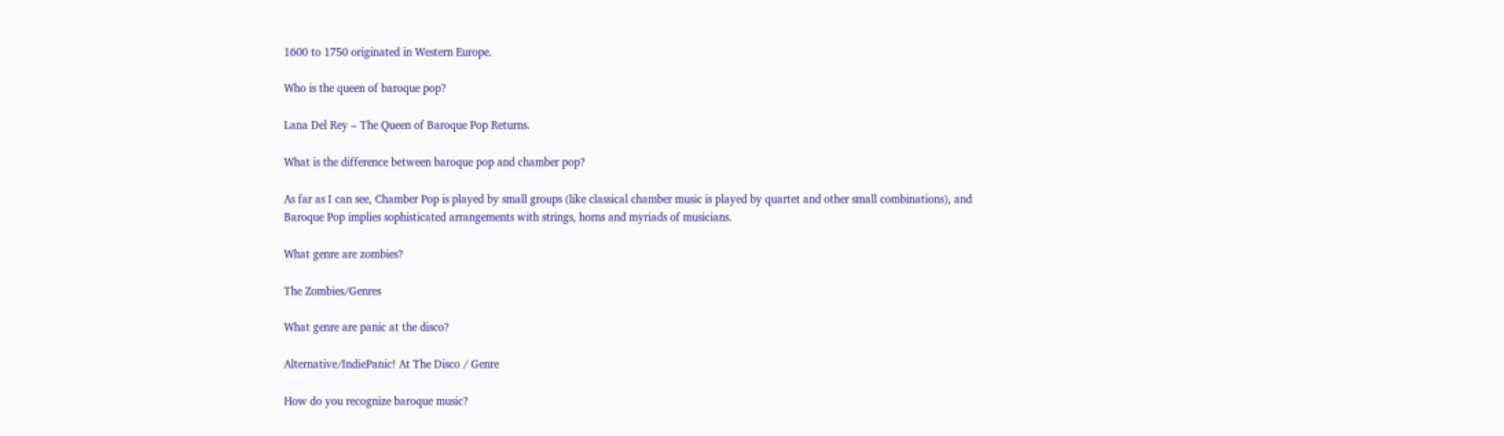1600 to 1750 originated in Western Europe.

Who is the queen of baroque pop?

Lana Del Rey – The Queen of Baroque Pop Returns.

What is the difference between baroque pop and chamber pop?

As far as I can see, Chamber Pop is played by small groups (like classical chamber music is played by quartet and other small combinations), and Baroque Pop implies sophisticated arrangements with strings, horns and myriads of musicians.

What genre are zombies?

The Zombies/Genres

What genre are panic at the disco?

Alternative/IndiePanic! At The Disco / Genre

How do you recognize baroque music?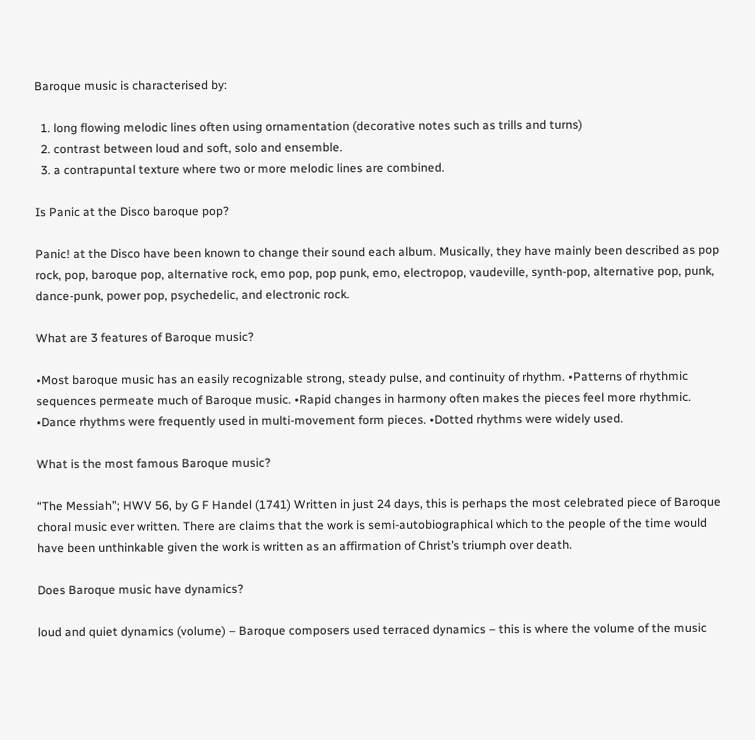Baroque music is characterised by:

  1. long flowing melodic lines often using ornamentation (decorative notes such as trills and turns)
  2. contrast between loud and soft, solo and ensemble.
  3. a contrapuntal texture where two or more melodic lines are combined.

Is Panic at the Disco baroque pop?

Panic! at the Disco have been known to change their sound each album. Musically, they have mainly been described as pop rock, pop, baroque pop, alternative rock, emo pop, pop punk, emo, electropop, vaudeville, synth-pop, alternative pop, punk, dance-punk, power pop, psychedelic, and electronic rock.

What are 3 features of Baroque music?

•Most baroque music has an easily recognizable strong, steady pulse, and continuity of rhythm. •Patterns of rhythmic sequences permeate much of Baroque music. •Rapid changes in harmony often makes the pieces feel more rhythmic. •Dance rhythms were frequently used in multi-movement form pieces. •Dotted rhythms were widely used.

What is the most famous Baroque music?

“The Messiah”; HWV 56, by G F Handel (1741) Written in just 24 days, this is perhaps the most celebrated piece of Baroque choral music ever written. There are claims that the work is semi-autobiographical which to the people of the time would have been unthinkable given the work is written as an affirmation of Christ’s triumph over death.

Does Baroque music have dynamics?

loud and quiet dynamics (volume) – Baroque composers used terraced dynamics – this is where the volume of the music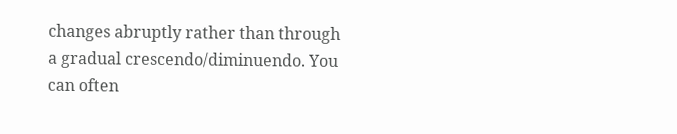changes abruptly rather than through a gradual crescendo/diminuendo. You can often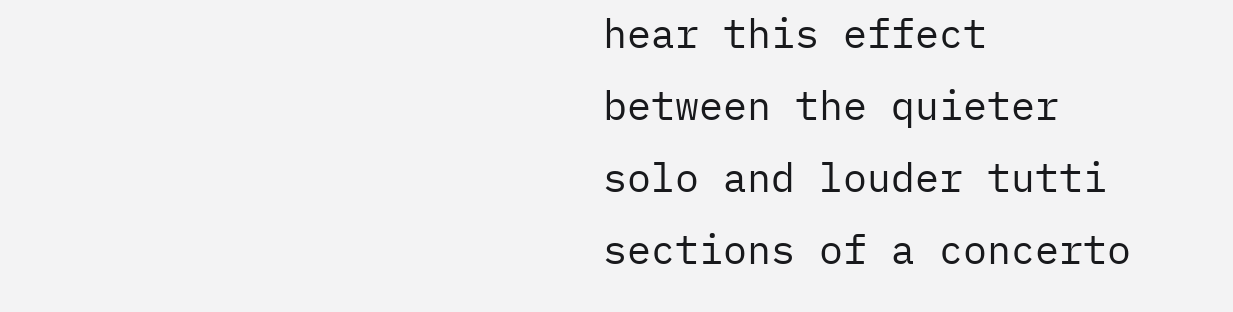hear this effect between the quieter solo and louder tutti sections of a concerto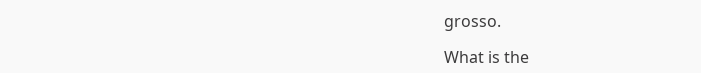grosso.

What is the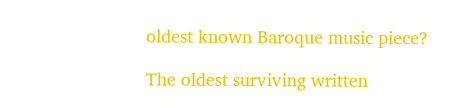oldest known Baroque music piece?

The oldest surviving written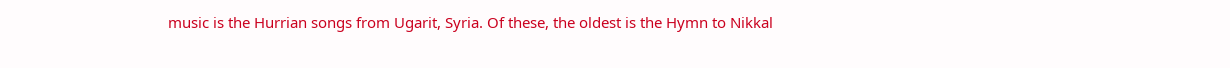music is the Hurrian songs from Ugarit, Syria. Of these, the oldest is the Hymn to Nikkal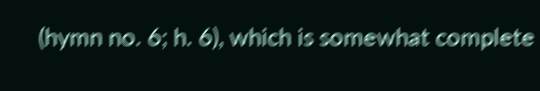(hymn no. 6; h. 6), which is somewhat complete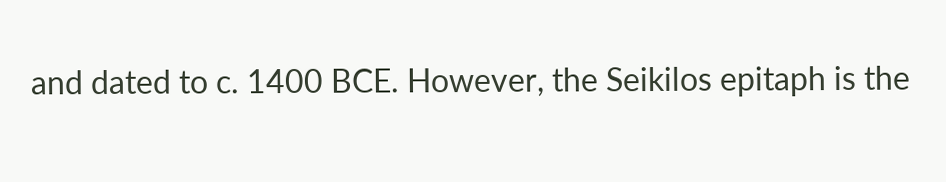and dated to c. 1400 BCE. However, the Seikilos epitaph is the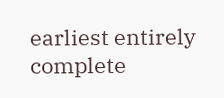earliest entirely complete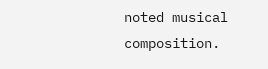noted musical composition.